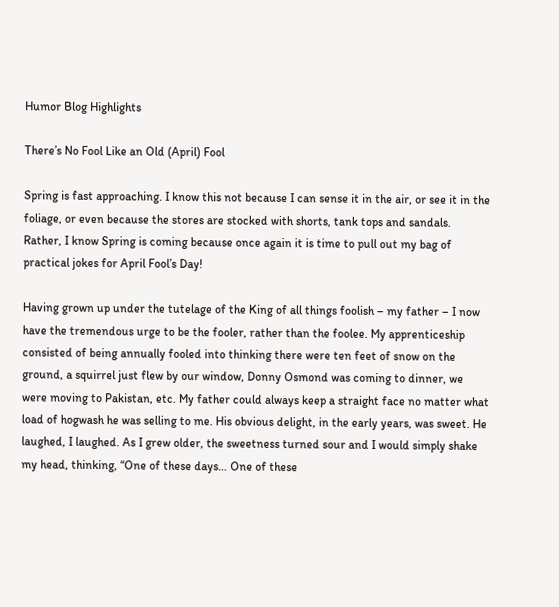Humor Blog Highlights

There’s No Fool Like an Old (April) Fool

Spring is fast approaching. I know this not because I can sense it in the air, or see it in the foliage, or even because the stores are stocked with shorts, tank tops and sandals. Rather, I know Spring is coming because once again it is time to pull out my bag of practical jokes for April Fool’s Day!

Having grown up under the tutelage of the King of all things foolish – my father – I now have the tremendous urge to be the fooler, rather than the foolee. My apprenticeship consisted of being annually fooled into thinking there were ten feet of snow on the ground, a squirrel just flew by our window, Donny Osmond was coming to dinner, we were moving to Pakistan, etc. My father could always keep a straight face no matter what load of hogwash he was selling to me. His obvious delight, in the early years, was sweet. He laughed, I laughed. As I grew older, the sweetness turned sour and I would simply shake my head, thinking, “One of these days… One of these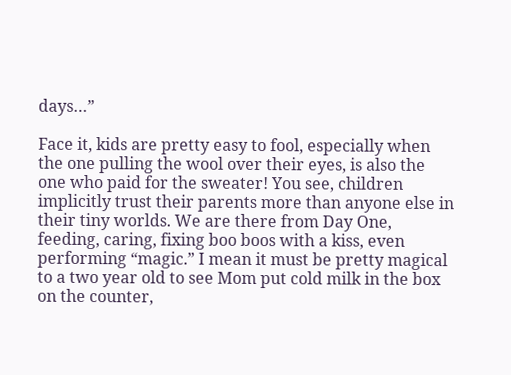days…”

Face it, kids are pretty easy to fool, especially when the one pulling the wool over their eyes, is also the one who paid for the sweater! You see, children implicitly trust their parents more than anyone else in their tiny worlds. We are there from Day One, feeding, caring, fixing boo boos with a kiss, even performing “magic.” I mean it must be pretty magical to a two year old to see Mom put cold milk in the box on the counter,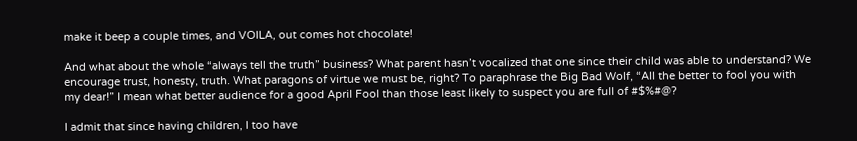make it beep a couple times, and VOILA, out comes hot chocolate!

And what about the whole “always tell the truth” business? What parent hasn’t vocalized that one since their child was able to understand? We encourage trust, honesty, truth. What paragons of virtue we must be, right? To paraphrase the Big Bad Wolf, “All the better to fool you with my dear!” I mean what better audience for a good April Fool than those least likely to suspect you are full of #$%#@?

I admit that since having children, I too have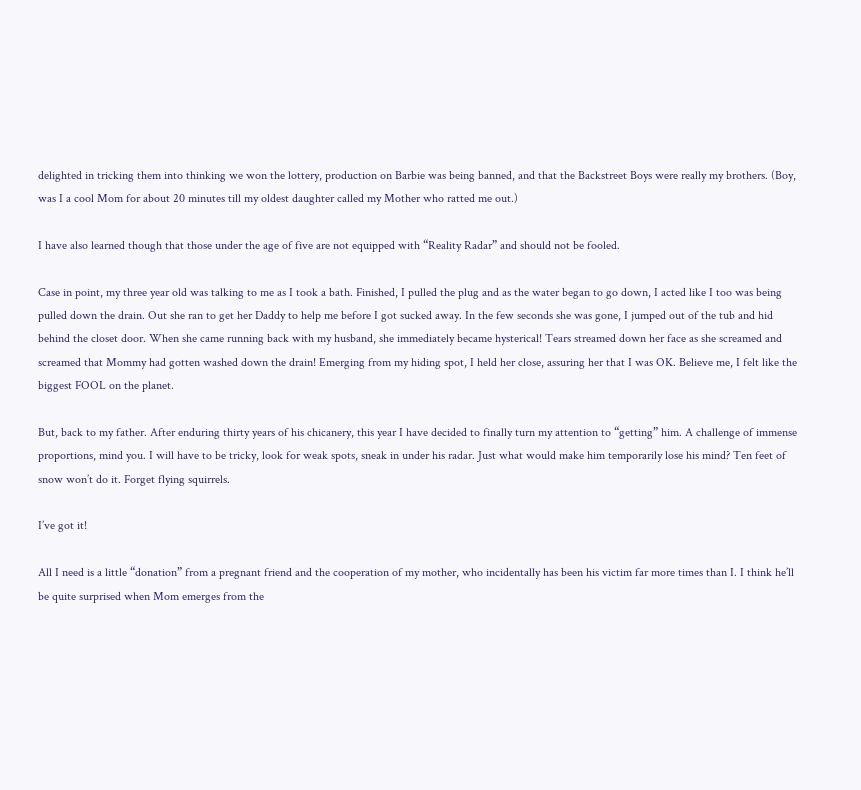delighted in tricking them into thinking we won the lottery, production on Barbie was being banned, and that the Backstreet Boys were really my brothers. (Boy, was I a cool Mom for about 20 minutes till my oldest daughter called my Mother who ratted me out.)

I have also learned though that those under the age of five are not equipped with “Reality Radar” and should not be fooled.

Case in point, my three year old was talking to me as I took a bath. Finished, I pulled the plug and as the water began to go down, I acted like I too was being pulled down the drain. Out she ran to get her Daddy to help me before I got sucked away. In the few seconds she was gone, I jumped out of the tub and hid behind the closet door. When she came running back with my husband, she immediately became hysterical! Tears streamed down her face as she screamed and screamed that Mommy had gotten washed down the drain! Emerging from my hiding spot, I held her close, assuring her that I was OK. Believe me, I felt like the biggest FOOL on the planet.

But, back to my father. After enduring thirty years of his chicanery, this year I have decided to finally turn my attention to “getting” him. A challenge of immense proportions, mind you. I will have to be tricky, look for weak spots, sneak in under his radar. Just what would make him temporarily lose his mind? Ten feet of snow won’t do it. Forget flying squirrels.

I’ve got it!

All I need is a little “donation” from a pregnant friend and the cooperation of my mother, who incidentally has been his victim far more times than I. I think he’ll be quite surprised when Mom emerges from the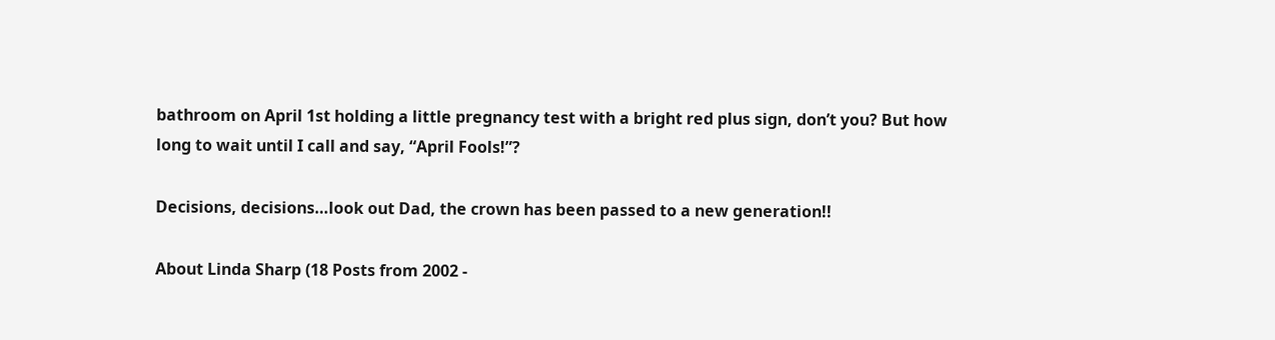bathroom on April 1st holding a little pregnancy test with a bright red plus sign, don’t you? But how long to wait until I call and say, “April Fools!”?

Decisions, decisions…look out Dad, the crown has been passed to a new generation!!

About Linda Sharp (18 Posts from 2002 -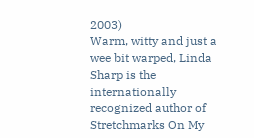2003)
Warm, witty and just a wee bit warped, Linda Sharp is the internationally recognized author of Stretchmarks On My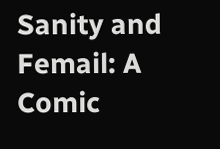Sanity and Femail: A Comic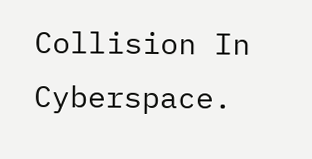Collision In Cyberspace.